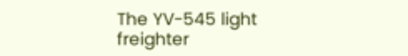The YV-545 light freighter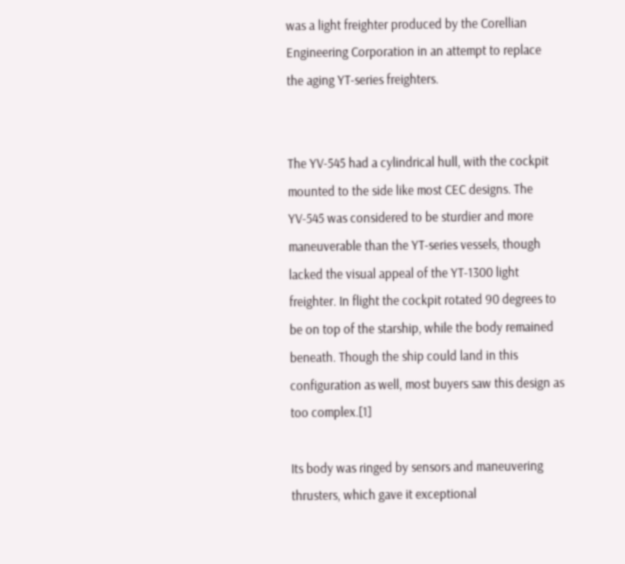was a light freighter produced by the Corellian Engineering Corporation in an attempt to replace the aging YT-series freighters.


The YV-545 had a cylindrical hull, with the cockpit mounted to the side like most CEC designs. The YV-545 was considered to be sturdier and more maneuverable than the YT-series vessels, though lacked the visual appeal of the YT-1300 light freighter. In flight the cockpit rotated 90 degrees to be on top of the starship, while the body remained beneath. Though the ship could land in this configuration as well, most buyers saw this design as too complex.[1]

Its body was ringed by sensors and maneuvering thrusters, which gave it exceptional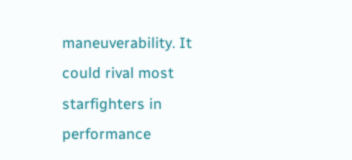maneuverability. It could rival most starfighters in performance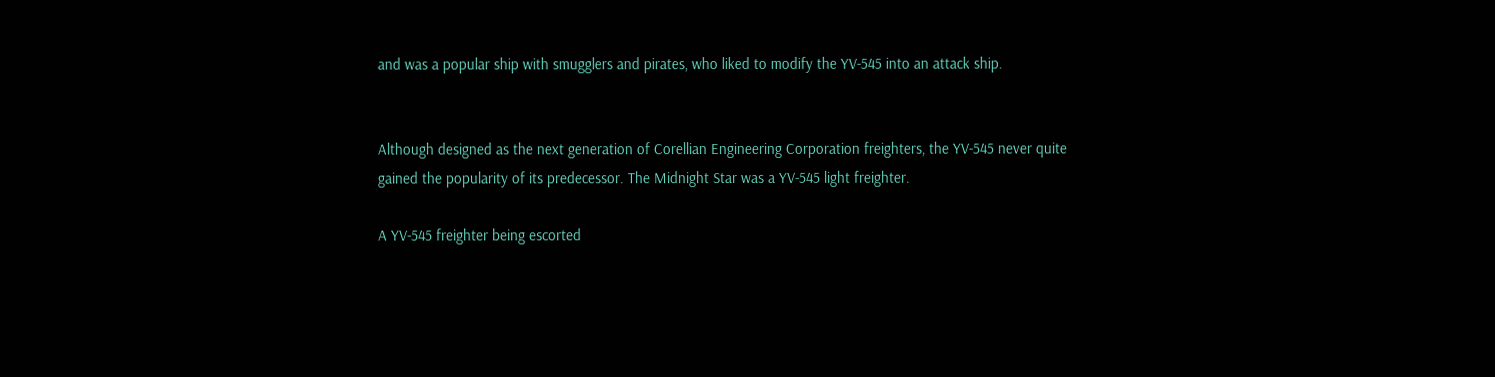and was a popular ship with smugglers and pirates, who liked to modify the YV-545 into an attack ship.


Although designed as the next generation of Corellian Engineering Corporation freighters, the YV-545 never quite gained the popularity of its predecessor. The Midnight Star was a YV-545 light freighter.

A YV-545 freighter being escorted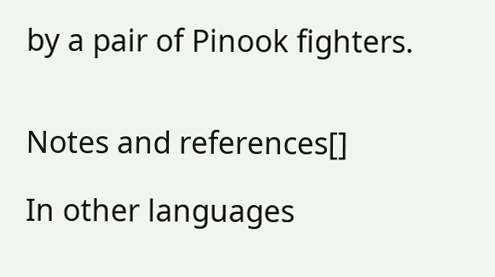by a pair of Pinook fighters.


Notes and references[]

In other languages